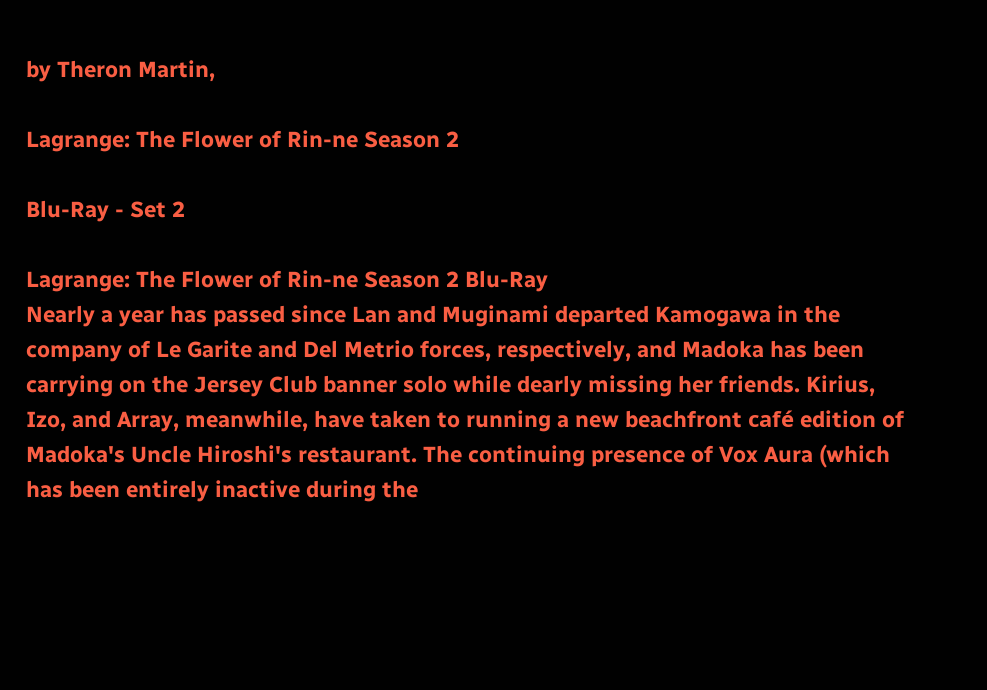by Theron Martin,

Lagrange: The Flower of Rin-ne Season 2

Blu-Ray - Set 2

Lagrange: The Flower of Rin-ne Season 2 Blu-Ray
Nearly a year has passed since Lan and Muginami departed Kamogawa in the company of Le Garite and Del Metrio forces, respectively, and Madoka has been carrying on the Jersey Club banner solo while dearly missing her friends. Kirius, Izo, and Array, meanwhile, have taken to running a new beachfront café edition of Madoka's Uncle Hiroshi's restaurant. The continuing presence of Vox Aura (which has been entirely inactive during the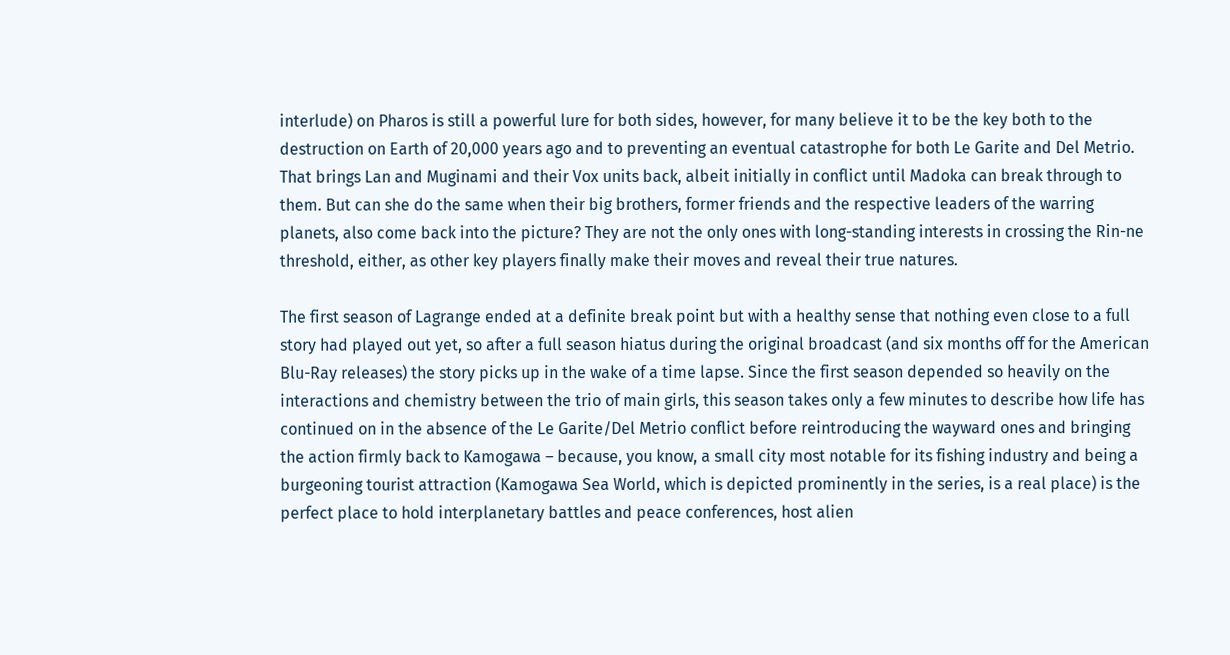interlude) on Pharos is still a powerful lure for both sides, however, for many believe it to be the key both to the destruction on Earth of 20,000 years ago and to preventing an eventual catastrophe for both Le Garite and Del Metrio. That brings Lan and Muginami and their Vox units back, albeit initially in conflict until Madoka can break through to them. But can she do the same when their big brothers, former friends and the respective leaders of the warring planets, also come back into the picture? They are not the only ones with long-standing interests in crossing the Rin-ne threshold, either, as other key players finally make their moves and reveal their true natures.

The first season of Lagrange ended at a definite break point but with a healthy sense that nothing even close to a full story had played out yet, so after a full season hiatus during the original broadcast (and six months off for the American Blu-Ray releases) the story picks up in the wake of a time lapse. Since the first season depended so heavily on the interactions and chemistry between the trio of main girls, this season takes only a few minutes to describe how life has continued on in the absence of the Le Garite/Del Metrio conflict before reintroducing the wayward ones and bringing the action firmly back to Kamogawa – because, you know, a small city most notable for its fishing industry and being a burgeoning tourist attraction (Kamogawa Sea World, which is depicted prominently in the series, is a real place) is the perfect place to hold interplanetary battles and peace conferences, host alien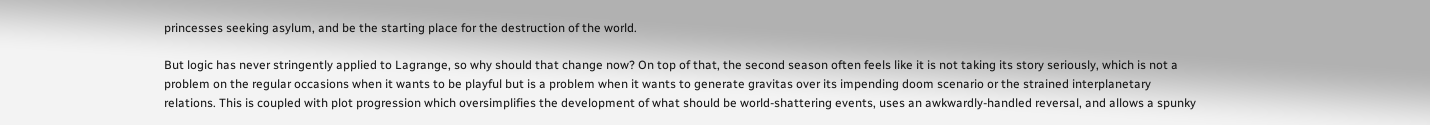princesses seeking asylum, and be the starting place for the destruction of the world.

But logic has never stringently applied to Lagrange, so why should that change now? On top of that, the second season often feels like it is not taking its story seriously, which is not a problem on the regular occasions when it wants to be playful but is a problem when it wants to generate gravitas over its impending doom scenario or the strained interplanetary relations. This is coupled with plot progression which oversimplifies the development of what should be world-shattering events, uses an awkwardly-handled reversal, and allows a spunky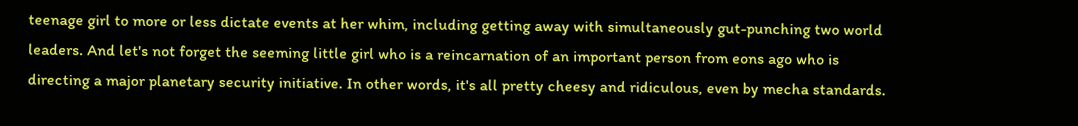teenage girl to more or less dictate events at her whim, including getting away with simultaneously gut-punching two world leaders. And let's not forget the seeming little girl who is a reincarnation of an important person from eons ago who is directing a major planetary security initiative. In other words, it's all pretty cheesy and ridiculous, even by mecha standards.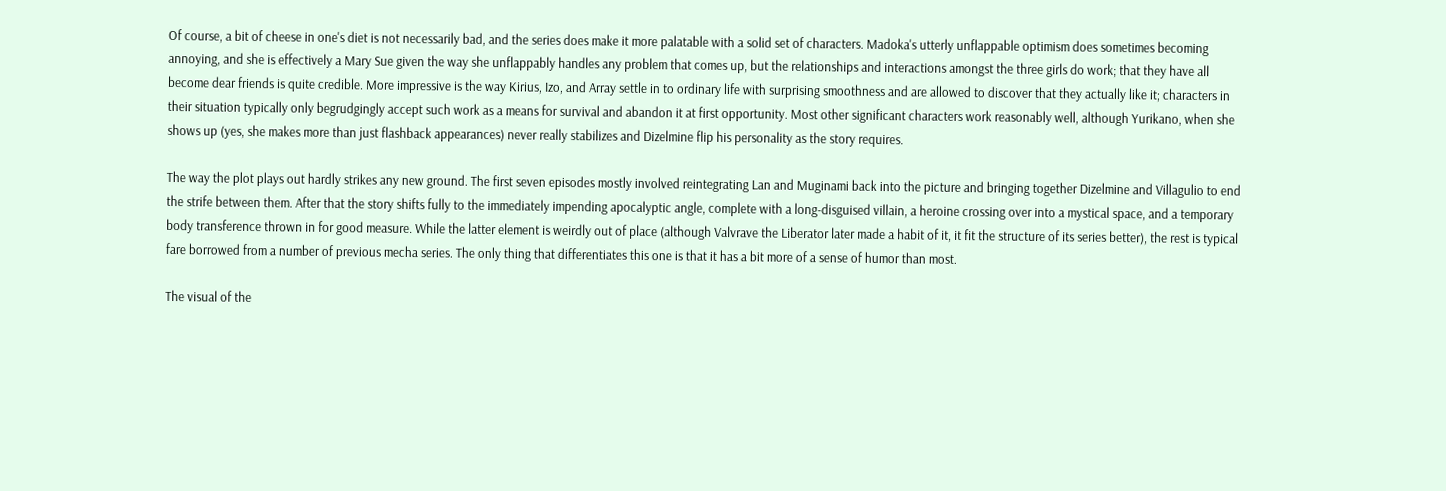Of course, a bit of cheese in one's diet is not necessarily bad, and the series does make it more palatable with a solid set of characters. Madoka's utterly unflappable optimism does sometimes becoming annoying, and she is effectively a Mary Sue given the way she unflappably handles any problem that comes up, but the relationships and interactions amongst the three girls do work; that they have all become dear friends is quite credible. More impressive is the way Kirius, Izo, and Array settle in to ordinary life with surprising smoothness and are allowed to discover that they actually like it; characters in their situation typically only begrudgingly accept such work as a means for survival and abandon it at first opportunity. Most other significant characters work reasonably well, although Yurikano, when she shows up (yes, she makes more than just flashback appearances) never really stabilizes and Dizelmine flip his personality as the story requires.

The way the plot plays out hardly strikes any new ground. The first seven episodes mostly involved reintegrating Lan and Muginami back into the picture and bringing together Dizelmine and Villagulio to end the strife between them. After that the story shifts fully to the immediately impending apocalyptic angle, complete with a long-disguised villain, a heroine crossing over into a mystical space, and a temporary body transference thrown in for good measure. While the latter element is weirdly out of place (although Valvrave the Liberator later made a habit of it, it fit the structure of its series better), the rest is typical fare borrowed from a number of previous mecha series. The only thing that differentiates this one is that it has a bit more of a sense of humor than most.

The visual of the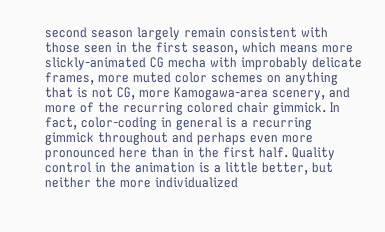second season largely remain consistent with those seen in the first season, which means more slickly-animated CG mecha with improbably delicate frames, more muted color schemes on anything that is not CG, more Kamogawa-area scenery, and more of the recurring colored chair gimmick. In fact, color-coding in general is a recurring gimmick throughout and perhaps even more pronounced here than in the first half. Quality control in the animation is a little better, but neither the more individualized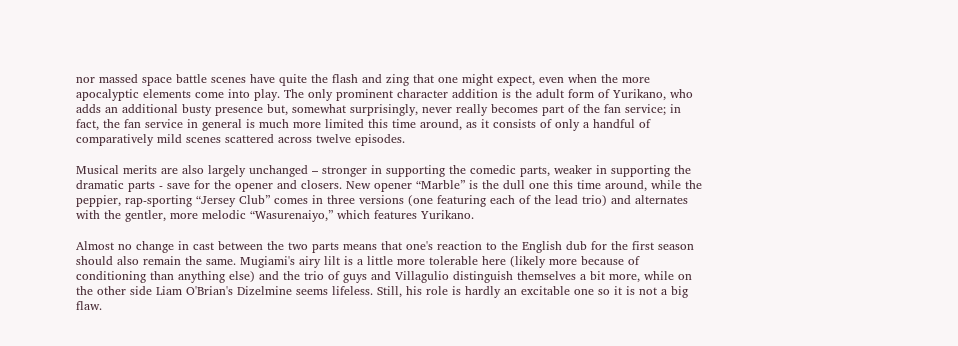nor massed space battle scenes have quite the flash and zing that one might expect, even when the more apocalyptic elements come into play. The only prominent character addition is the adult form of Yurikano, who adds an additional busty presence but, somewhat surprisingly, never really becomes part of the fan service; in fact, the fan service in general is much more limited this time around, as it consists of only a handful of comparatively mild scenes scattered across twelve episodes.

Musical merits are also largely unchanged – stronger in supporting the comedic parts, weaker in supporting the dramatic parts - save for the opener and closers. New opener “Marble” is the dull one this time around, while the peppier, rap-sporting “Jersey Club” comes in three versions (one featuring each of the lead trio) and alternates with the gentler, more melodic “Wasurenaiyo,” which features Yurikano.

Almost no change in cast between the two parts means that one's reaction to the English dub for the first season should also remain the same. Mugiami's airy lilt is a little more tolerable here (likely more because of conditioning than anything else) and the trio of guys and Villagulio distinguish themselves a bit more, while on the other side Liam O'Brian's Dizelmine seems lifeless. Still, his role is hardly an excitable one so it is not a big flaw.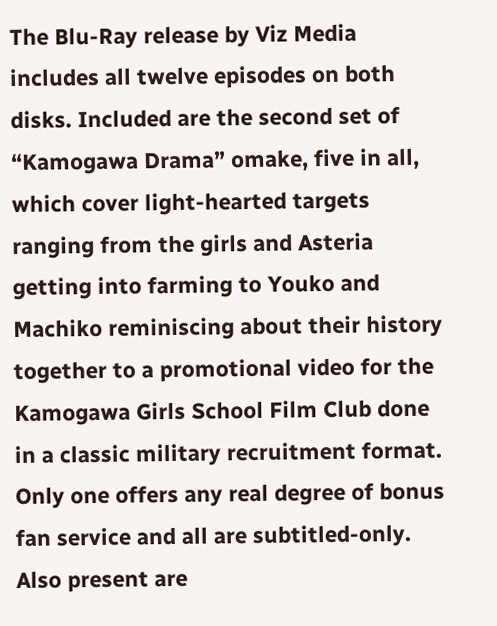The Blu-Ray release by Viz Media includes all twelve episodes on both disks. Included are the second set of “Kamogawa Drama” omake, five in all, which cover light-hearted targets ranging from the girls and Asteria getting into farming to Youko and Machiko reminiscing about their history together to a promotional video for the Kamogawa Girls School Film Club done in a classic military recruitment format. Only one offers any real degree of bonus fan service and all are subtitled-only. Also present are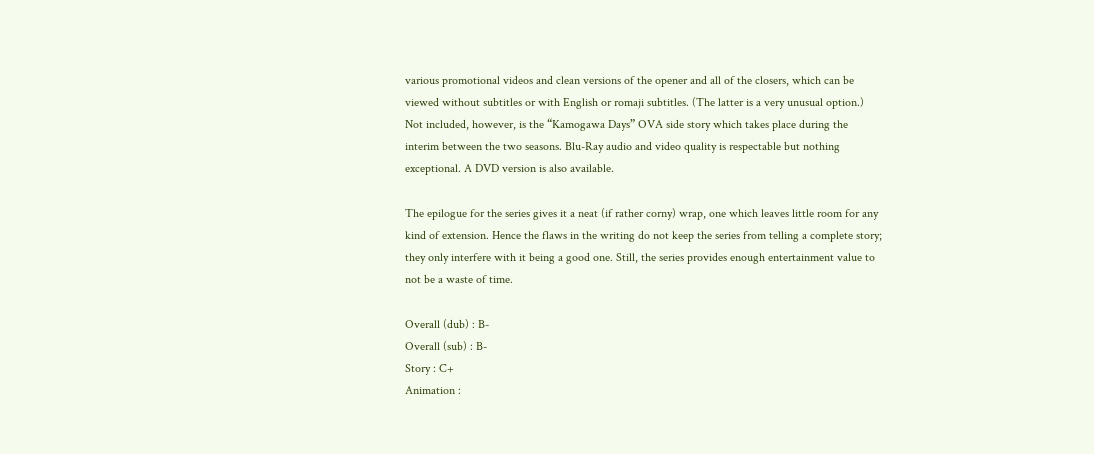various promotional videos and clean versions of the opener and all of the closers, which can be viewed without subtitles or with English or romaji subtitles. (The latter is a very unusual option.) Not included, however, is the “Kamogawa Days” OVA side story which takes place during the interim between the two seasons. Blu-Ray audio and video quality is respectable but nothing exceptional. A DVD version is also available.

The epilogue for the series gives it a neat (if rather corny) wrap, one which leaves little room for any kind of extension. Hence the flaws in the writing do not keep the series from telling a complete story; they only interfere with it being a good one. Still, the series provides enough entertainment value to not be a waste of time.

Overall (dub) : B-
Overall (sub) : B-
Story : C+
Animation :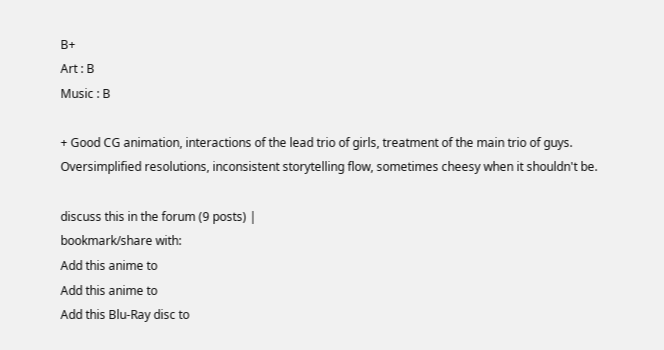B+
Art : B
Music : B

+ Good CG animation, interactions of the lead trio of girls, treatment of the main trio of guys.
Oversimplified resolutions, inconsistent storytelling flow, sometimes cheesy when it shouldn't be.

discuss this in the forum (9 posts) |
bookmark/share with:
Add this anime to
Add this anime to
Add this Blu-Ray disc to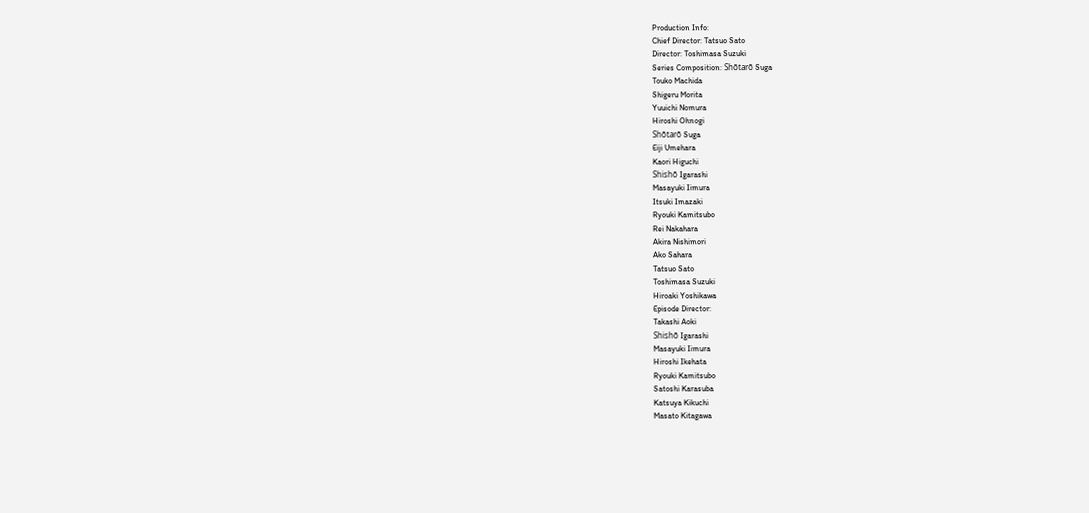Production Info:
Chief Director: Tatsuo Sato
Director: Toshimasa Suzuki
Series Composition: Shōtarō Suga
Touko Machida
Shigeru Morita
Yuuichi Nomura
Hiroshi Ohnogi
Shōtarō Suga
Eiji Umehara
Kaori Higuchi
Shishō Igarashi
Masayuki Iimura
Itsuki Imazaki
Ryouki Kamitsubo
Rei Nakahara
Akira Nishimori
Ako Sahara
Tatsuo Sato
Toshimasa Suzuki
Hiroaki Yoshikawa
Episode Director:
Takashi Aoki
Shishō Igarashi
Masayuki Iimura
Hiroshi Ikehata
Ryouki Kamitsubo
Satoshi Karasuba
Katsuya Kikuchi
Masato Kitagawa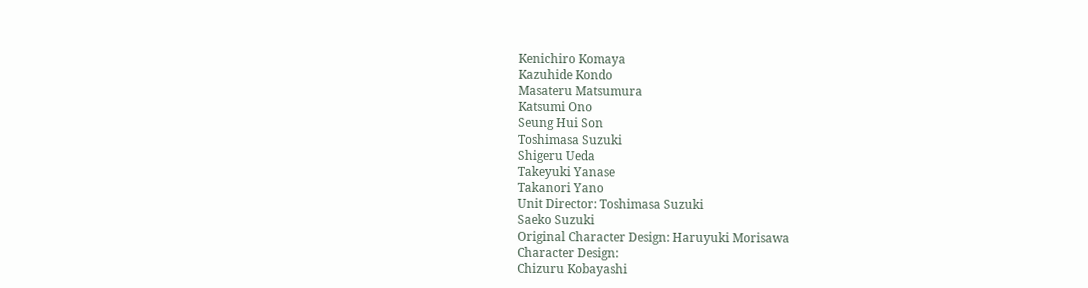Kenichiro Komaya
Kazuhide Kondo
Masateru Matsumura
Katsumi Ono
Seung Hui Son
Toshimasa Suzuki
Shigeru Ueda
Takeyuki Yanase
Takanori Yano
Unit Director: Toshimasa Suzuki
Saeko Suzuki
Original Character Design: Haruyuki Morisawa
Character Design:
Chizuru Kobayashi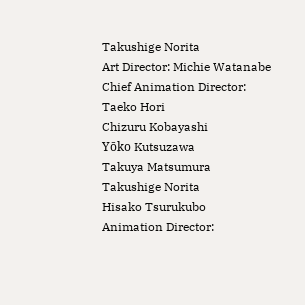Takushige Norita
Art Director: Michie Watanabe
Chief Animation Director:
Taeko Hori
Chizuru Kobayashi
Yōko Kutsuzawa
Takuya Matsumura
Takushige Norita
Hisako Tsurukubo
Animation Director: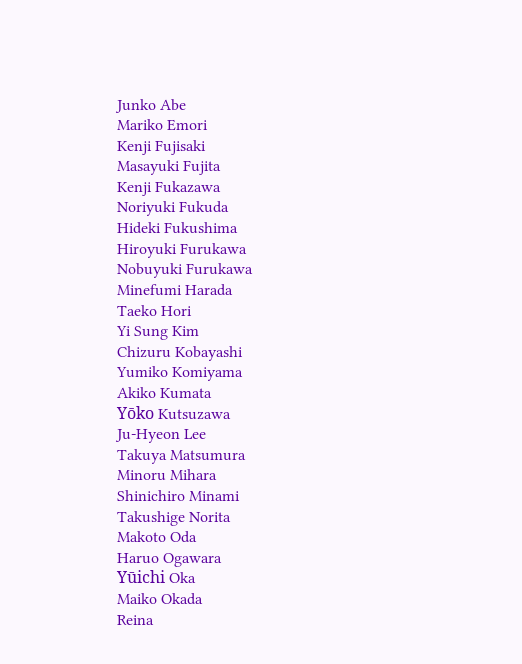Junko Abe
Mariko Emori
Kenji Fujisaki
Masayuki Fujita
Kenji Fukazawa
Noriyuki Fukuda
Hideki Fukushima
Hiroyuki Furukawa
Nobuyuki Furukawa
Minefumi Harada
Taeko Hori
Yi Sung Kim
Chizuru Kobayashi
Yumiko Komiyama
Akiko Kumata
Yōko Kutsuzawa
Ju-Hyeon Lee
Takuya Matsumura
Minoru Mihara
Shinichiro Minami
Takushige Norita
Makoto Oda
Haruo Ogawara
Yūichi Oka
Maiko Okada
Reina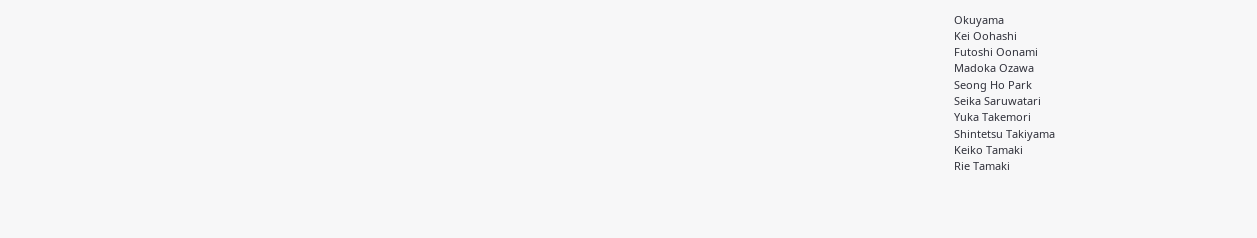Okuyama
Kei Oohashi
Futoshi Oonami
Madoka Ozawa
Seong Ho Park
Seika Saruwatari
Yuka Takemori
Shintetsu Takiyama
Keiko Tamaki
Rie Tamaki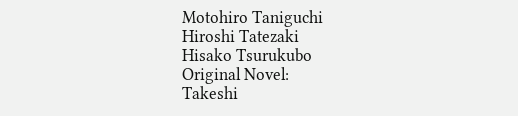Motohiro Taniguchi
Hiroshi Tatezaki
Hisako Tsurukubo
Original Novel:
Takeshi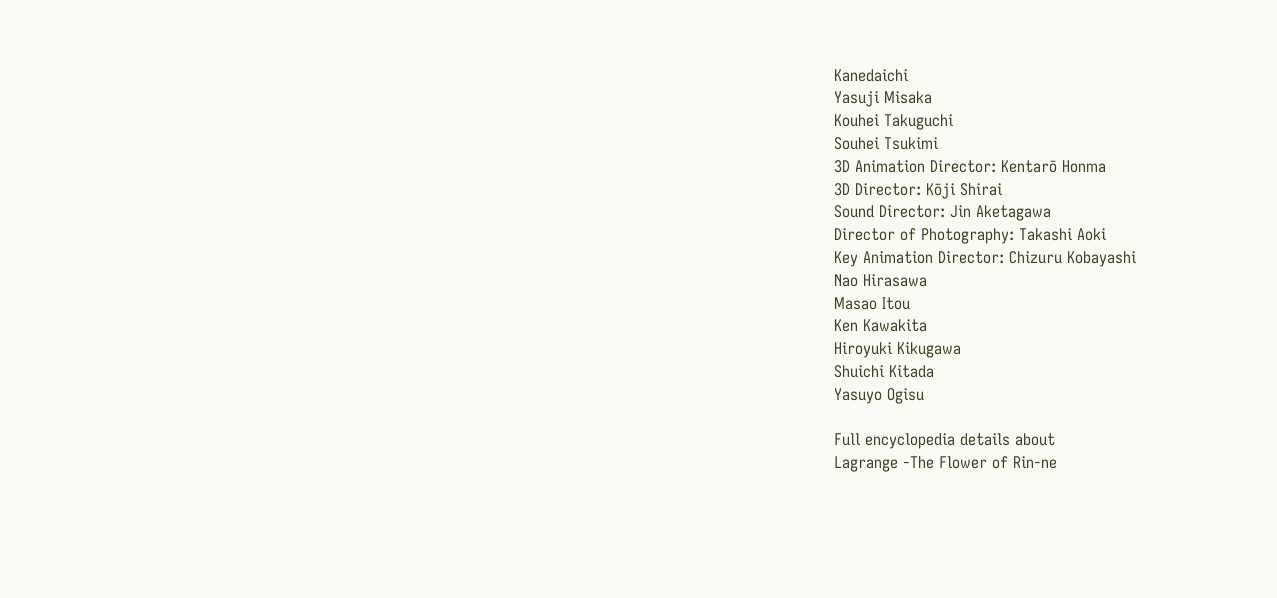Kanedaichi
Yasuji Misaka
Kouhei Takuguchi
Souhei Tsukimi
3D Animation Director: Kentarō Honma
3D Director: Kōji Shirai
Sound Director: Jin Aketagawa
Director of Photography: Takashi Aoki
Key Animation Director: Chizuru Kobayashi
Nao Hirasawa
Masao Itou
Ken Kawakita
Hiroyuki Kikugawa
Shuichi Kitada
Yasuyo Ogisu

Full encyclopedia details about
Lagrange -The Flower of Rin-ne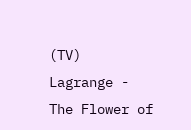(TV)
Lagrange - The Flower of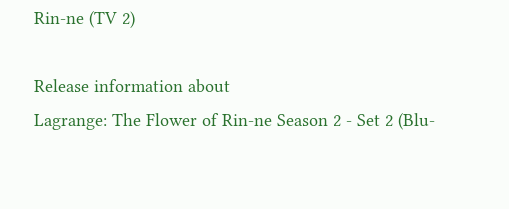Rin-ne (TV 2)

Release information about
Lagrange: The Flower of Rin-ne Season 2 - Set 2 (Blu-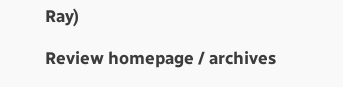Ray)

Review homepage / archives